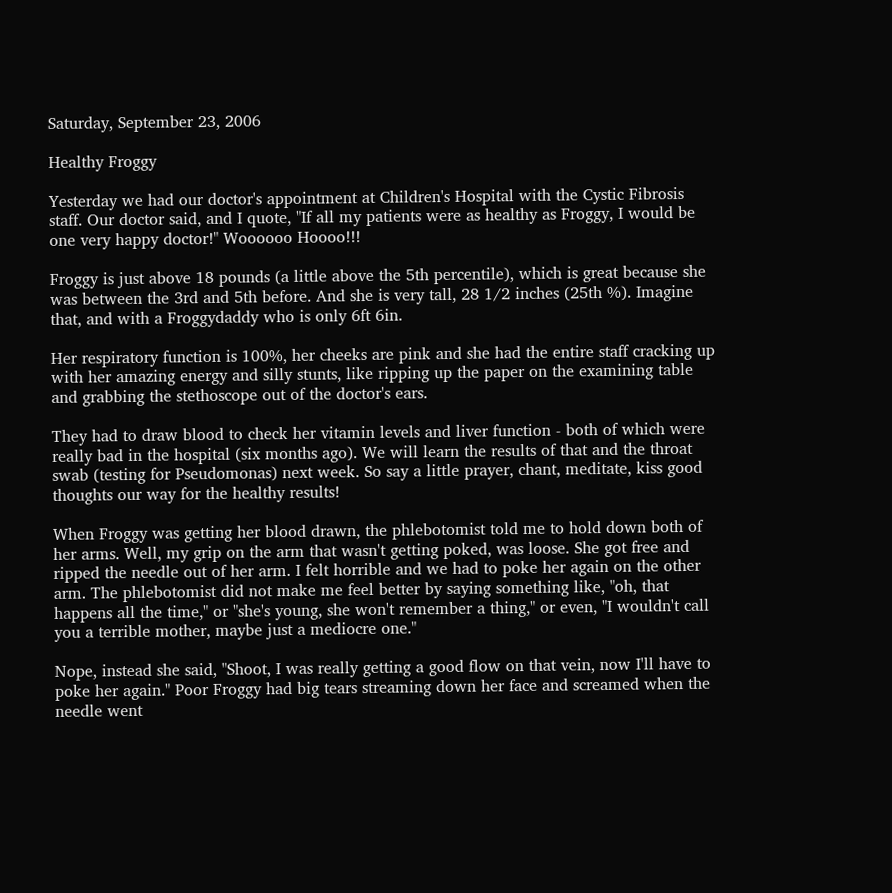Saturday, September 23, 2006

Healthy Froggy

Yesterday we had our doctor's appointment at Children's Hospital with the Cystic Fibrosis staff. Our doctor said, and I quote, "If all my patients were as healthy as Froggy, I would be one very happy doctor!" Woooooo Hoooo!!!

Froggy is just above 18 pounds (a little above the 5th percentile), which is great because she was between the 3rd and 5th before. And she is very tall, 28 1/2 inches (25th %). Imagine that, and with a Froggydaddy who is only 6ft 6in.

Her respiratory function is 100%, her cheeks are pink and she had the entire staff cracking up with her amazing energy and silly stunts, like ripping up the paper on the examining table and grabbing the stethoscope out of the doctor's ears.

They had to draw blood to check her vitamin levels and liver function - both of which were really bad in the hospital (six months ago). We will learn the results of that and the throat swab (testing for Pseudomonas) next week. So say a little prayer, chant, meditate, kiss good thoughts our way for the healthy results!

When Froggy was getting her blood drawn, the phlebotomist told me to hold down both of her arms. Well, my grip on the arm that wasn't getting poked, was loose. She got free and ripped the needle out of her arm. I felt horrible and we had to poke her again on the other arm. The phlebotomist did not make me feel better by saying something like, "oh, that happens all the time," or "she's young, she won't remember a thing," or even, "I wouldn't call you a terrible mother, maybe just a mediocre one."

Nope, instead she said, "Shoot, I was really getting a good flow on that vein, now I'll have to poke her again." Poor Froggy had big tears streaming down her face and screamed when the needle went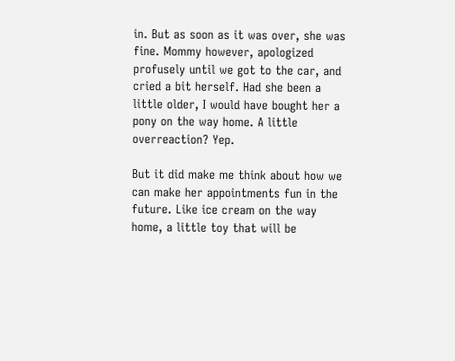in. But as soon as it was over, she was fine. Mommy however, apologized profusely until we got to the car, and cried a bit herself. Had she been a little older, I would have bought her a pony on the way home. A little overreaction? Yep.

But it did make me think about how we can make her appointments fun in the future. Like ice cream on the way home, a little toy that will be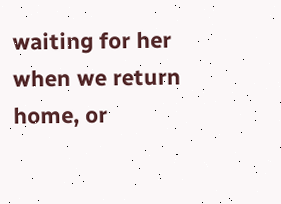waiting for her when we return home, or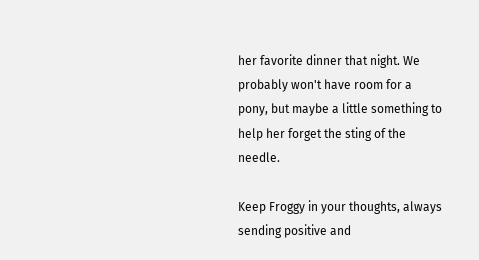her favorite dinner that night. We probably won't have room for a pony, but maybe a little something to help her forget the sting of the needle.

Keep Froggy in your thoughts, always sending positive and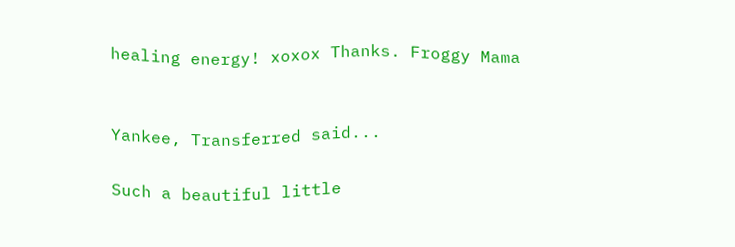healing energy! xoxox Thanks. Froggy Mama


Yankee, Transferred said...

Such a beautiful little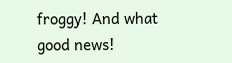froggy! And what good news!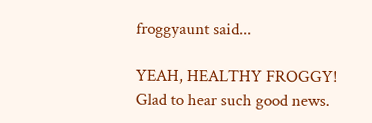froggyaunt said...

YEAH, HEALTHY FROGGY! Glad to hear such good news.